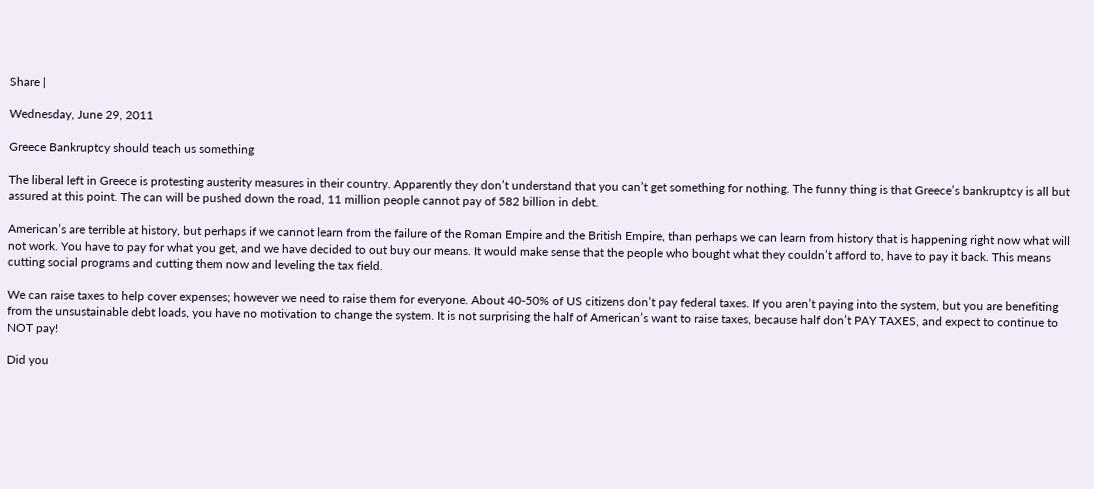Share |

Wednesday, June 29, 2011

Greece Bankruptcy should teach us something

The liberal left in Greece is protesting austerity measures in their country. Apparently they don’t understand that you can’t get something for nothing. The funny thing is that Greece’s bankruptcy is all but assured at this point. The can will be pushed down the road, 11 million people cannot pay of 582 billion in debt.

American’s are terrible at history, but perhaps if we cannot learn from the failure of the Roman Empire and the British Empire, than perhaps we can learn from history that is happening right now what will not work. You have to pay for what you get, and we have decided to out buy our means. It would make sense that the people who bought what they couldn’t afford to, have to pay it back. This means cutting social programs and cutting them now and leveling the tax field.

We can raise taxes to help cover expenses; however we need to raise them for everyone. About 40-50% of US citizens don’t pay federal taxes. If you aren’t paying into the system, but you are benefiting from the unsustainable debt loads, you have no motivation to change the system. It is not surprising the half of American’s want to raise taxes, because half don’t PAY TAXES, and expect to continue to NOT pay!

Did you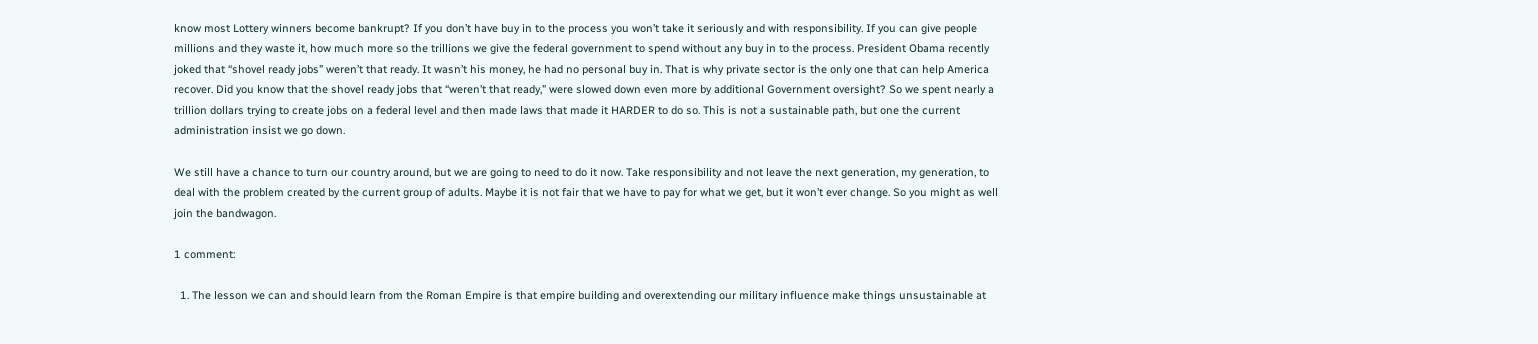know most Lottery winners become bankrupt? If you don’t have buy in to the process you won’t take it seriously and with responsibility. If you can give people millions and they waste it, how much more so the trillions we give the federal government to spend without any buy in to the process. President Obama recently joked that “shovel ready jobs” weren’t that ready. It wasn’t his money, he had no personal buy in. That is why private sector is the only one that can help America recover. Did you know that the shovel ready jobs that “weren’t that ready,” were slowed down even more by additional Government oversight? So we spent nearly a trillion dollars trying to create jobs on a federal level and then made laws that made it HARDER to do so. This is not a sustainable path, but one the current administration insist we go down.

We still have a chance to turn our country around, but we are going to need to do it now. Take responsibility and not leave the next generation, my generation, to deal with the problem created by the current group of adults. Maybe it is not fair that we have to pay for what we get, but it won’t ever change. So you might as well join the bandwagon.

1 comment:

  1. The lesson we can and should learn from the Roman Empire is that empire building and overextending our military influence make things unsustainable at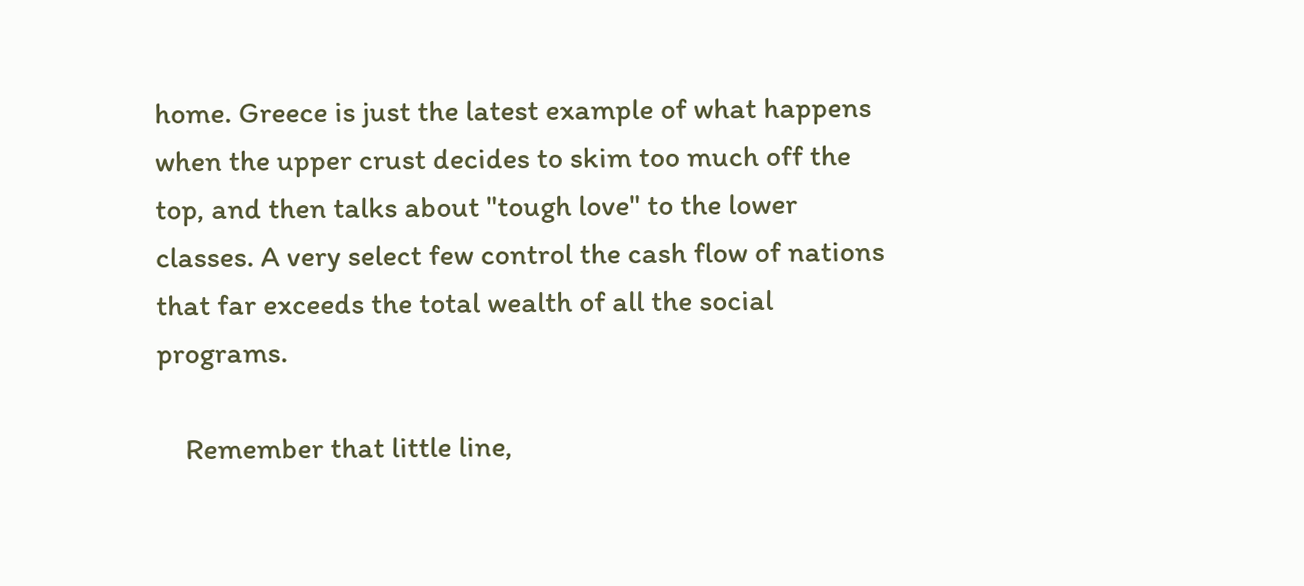home. Greece is just the latest example of what happens when the upper crust decides to skim too much off the top, and then talks about "tough love" to the lower classes. A very select few control the cash flow of nations that far exceeds the total wealth of all the social programs.

    Remember that little line,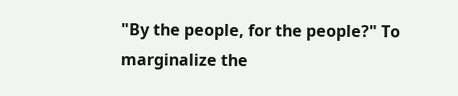"By the people, for the people?" To marginalize the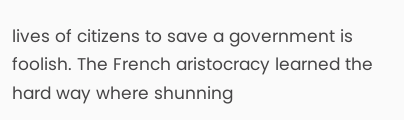lives of citizens to save a government is foolish. The French aristocracy learned the hard way where shunning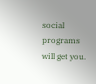social programs will get you.